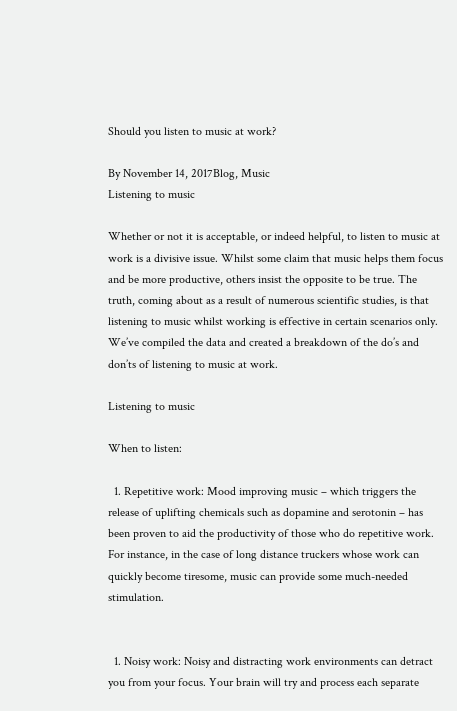Should you listen to music at work?

By November 14, 2017Blog, Music
Listening to music

Whether or not it is acceptable, or indeed helpful, to listen to music at work is a divisive issue. Whilst some claim that music helps them focus and be more productive, others insist the opposite to be true. The truth, coming about as a result of numerous scientific studies, is that listening to music whilst working is effective in certain scenarios only. We’ve compiled the data and created a breakdown of the do’s and don’ts of listening to music at work.

Listening to music

When to listen:

  1. Repetitive work: Mood improving music – which triggers the release of uplifting chemicals such as dopamine and serotonin – has been proven to aid the productivity of those who do repetitive work. For instance, in the case of long distance truckers whose work can quickly become tiresome, music can provide some much-needed stimulation.


  1. Noisy work: Noisy and distracting work environments can detract you from your focus. Your brain will try and process each separate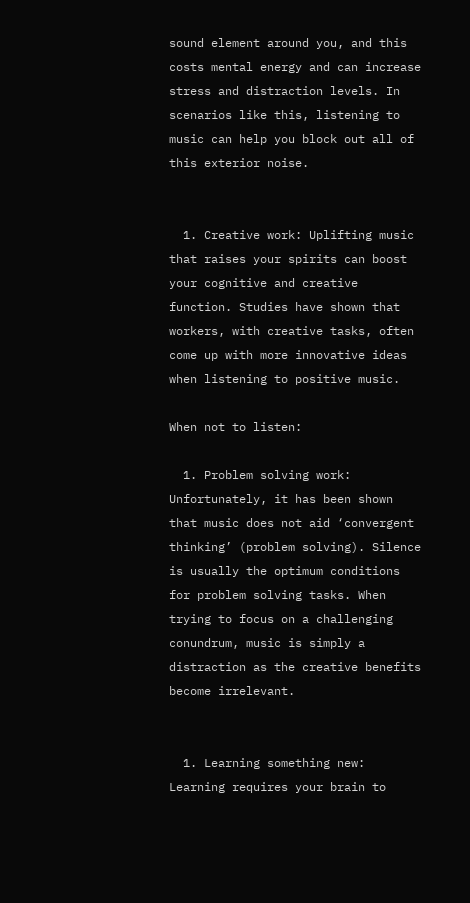sound element around you, and this costs mental energy and can increase stress and distraction levels. In scenarios like this, listening to music can help you block out all of this exterior noise.


  1. Creative work: Uplifting music that raises your spirits can boost your cognitive and creative function. Studies have shown that workers, with creative tasks, often come up with more innovative ideas when listening to positive music.

When not to listen:

  1. Problem solving work: Unfortunately, it has been shown that music does not aid ‘convergent thinking’ (problem solving). Silence is usually the optimum conditions for problem solving tasks. When trying to focus on a challenging conundrum, music is simply a distraction as the creative benefits become irrelevant.


  1. Learning something new: Learning requires your brain to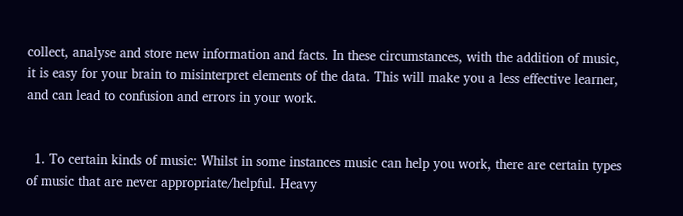collect, analyse and store new information and facts. In these circumstances, with the addition of music, it is easy for your brain to misinterpret elements of the data. This will make you a less effective learner, and can lead to confusion and errors in your work.


  1. To certain kinds of music: Whilst in some instances music can help you work, there are certain types of music that are never appropriate/helpful. Heavy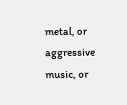metal, or aggressive music, or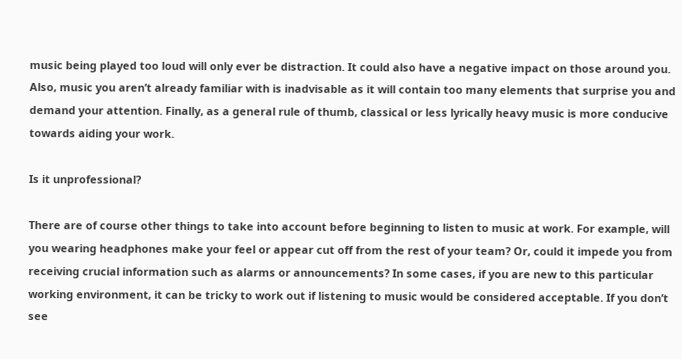music being played too loud will only ever be distraction. It could also have a negative impact on those around you. Also, music you aren’t already familiar with is inadvisable as it will contain too many elements that surprise you and demand your attention. Finally, as a general rule of thumb, classical or less lyrically heavy music is more conducive towards aiding your work.

Is it unprofessional?

There are of course other things to take into account before beginning to listen to music at work. For example, will you wearing headphones make your feel or appear cut off from the rest of your team? Or, could it impede you from receiving crucial information such as alarms or announcements? In some cases, if you are new to this particular working environment, it can be tricky to work out if listening to music would be considered acceptable. If you don’t see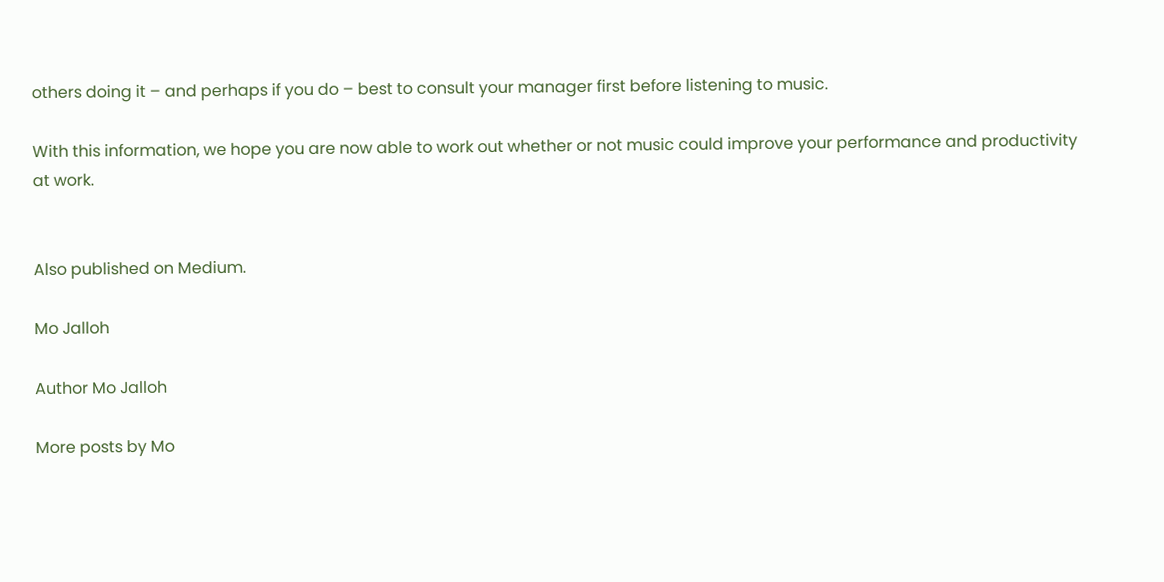others doing it – and perhaps if you do – best to consult your manager first before listening to music.

With this information, we hope you are now able to work out whether or not music could improve your performance and productivity at work.


Also published on Medium.

Mo Jalloh

Author Mo Jalloh

More posts by Mo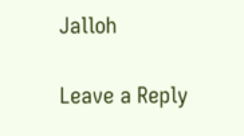Jalloh

Leave a Reply